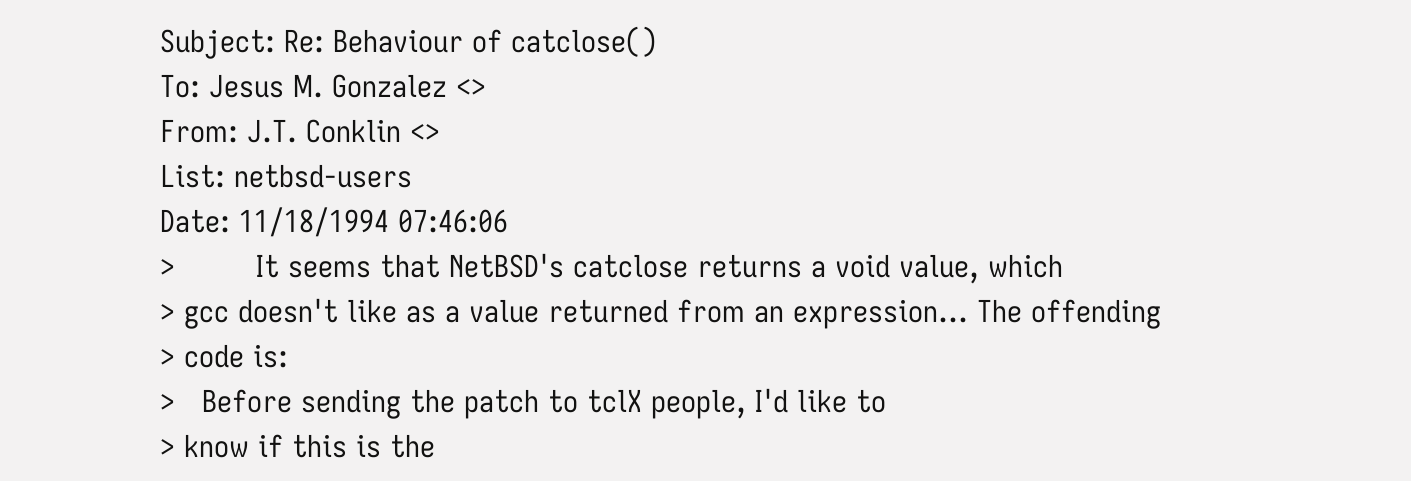Subject: Re: Behaviour of catclose()
To: Jesus M. Gonzalez <>
From: J.T. Conklin <>
List: netbsd-users
Date: 11/18/1994 07:46:06
>         It seems that NetBSD's catclose returns a void value, which
> gcc doesn't like as a value returned from an expression... The offending
> code is:
>   Before sending the patch to tclX people, I'd like to
> know if this is the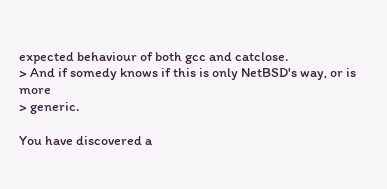expected behaviour of both gcc and catclose.
> And if somedy knows if this is only NetBSD's way, or is more
> generic.

You have discovered a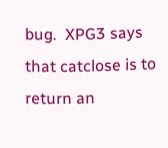bug.  XPG3 says that catclose is to return an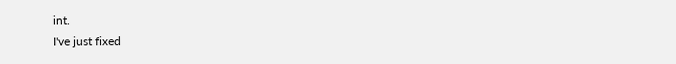int.
I've just fixed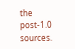the post-1.0 sources.